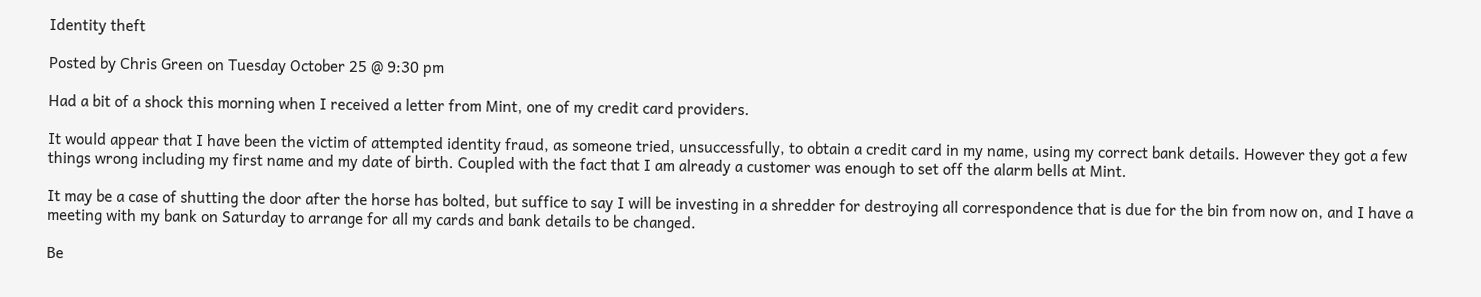Identity theft

Posted by Chris Green on Tuesday October 25 @ 9:30 pm

Had a bit of a shock this morning when I received a letter from Mint, one of my credit card providers.

It would appear that I have been the victim of attempted identity fraud, as someone tried, unsuccessfully, to obtain a credit card in my name, using my correct bank details. However they got a few things wrong including my first name and my date of birth. Coupled with the fact that I am already a customer was enough to set off the alarm bells at Mint.

It may be a case of shutting the door after the horse has bolted, but suffice to say I will be investing in a shredder for destroying all correspondence that is due for the bin from now on, and I have a meeting with my bank on Saturday to arrange for all my cards and bank details to be changed.

Be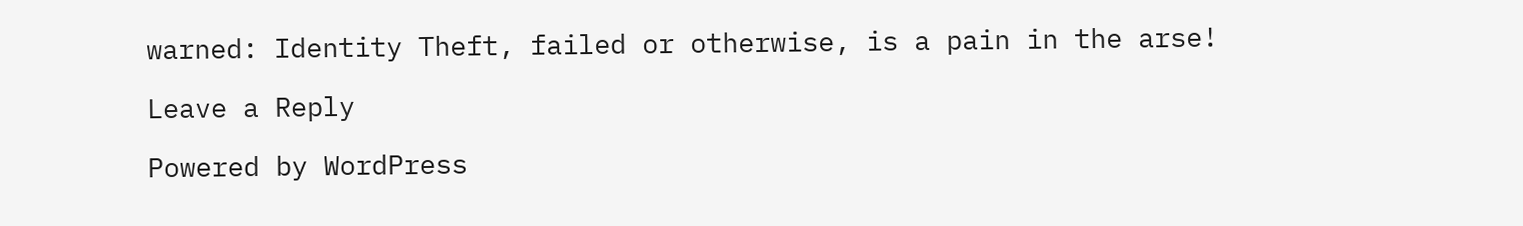warned: Identity Theft, failed or otherwise, is a pain in the arse!

Leave a Reply

Powered by WordPress